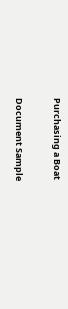Purchasing a Boat

Document Sample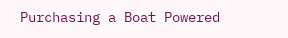Purchasing a Boat Powered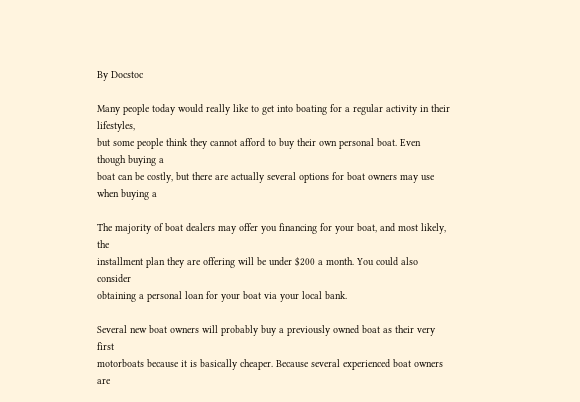By Docstoc

Many people today would really like to get into boating for a regular activity in their lifestyles,
but some people think they cannot afford to buy their own personal boat. Even though buying a
boat can be costly, but there are actually several options for boat owners may use when buying a

The majority of boat dealers may offer you financing for your boat, and most likely, the
installment plan they are offering will be under $200 a month. You could also consider
obtaining a personal loan for your boat via your local bank.

Several new boat owners will probably buy a previously owned boat as their very first
motorboats because it is basically cheaper. Because several experienced boat owners are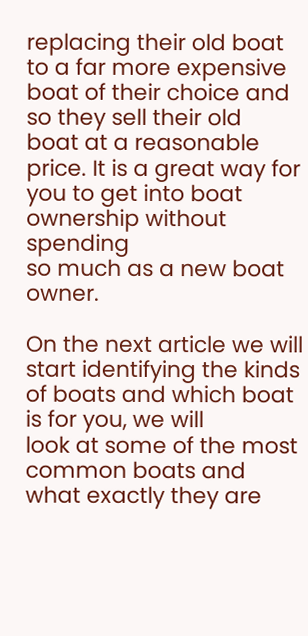replacing their old boat to a far more expensive boat of their choice and so they sell their old
boat at a reasonable price. It is a great way for you to get into boat ownership without spending
so much as a new boat owner.

On the next article we will start identifying the kinds of boats and which boat is for you, we will
look at some of the most common boats and what exactly they are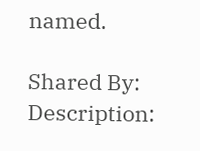named.

Shared By:
Description: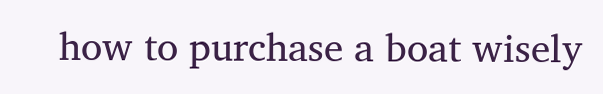how to purchase a boat wisely